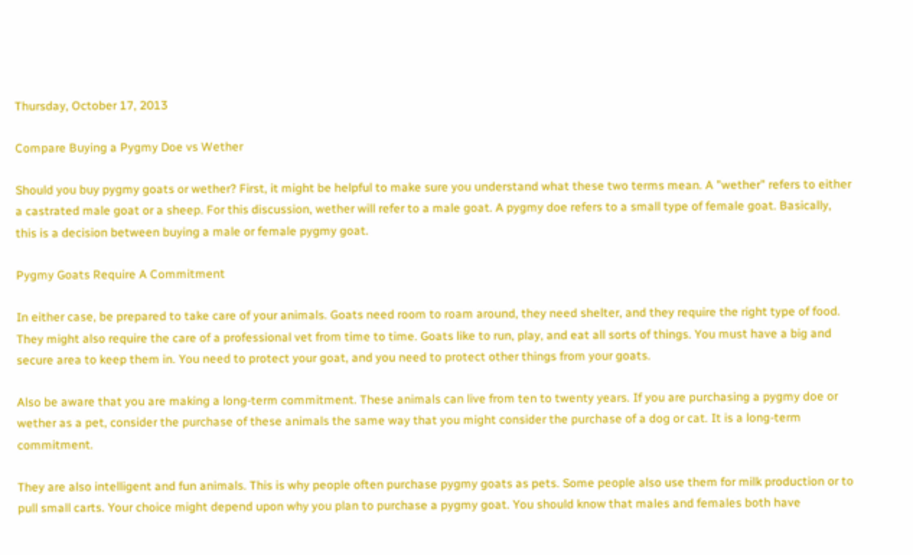Thursday, October 17, 2013

Compare Buying a Pygmy Doe vs Wether

Should you buy pygmy goats or wether? First, it might be helpful to make sure you understand what these two terms mean. A "wether" refers to either a castrated male goat or a sheep. For this discussion, wether will refer to a male goat. A pygmy doe refers to a small type of female goat. Basically, this is a decision between buying a male or female pygmy goat.

Pygmy Goats Require A Commitment

In either case, be prepared to take care of your animals. Goats need room to roam around, they need shelter, and they require the right type of food. They might also require the care of a professional vet from time to time. Goats like to run, play, and eat all sorts of things. You must have a big and secure area to keep them in. You need to protect your goat, and you need to protect other things from your goats.

Also be aware that you are making a long-term commitment. These animals can live from ten to twenty years. If you are purchasing a pygmy doe or wether as a pet, consider the purchase of these animals the same way that you might consider the purchase of a dog or cat. It is a long-term commitment.

They are also intelligent and fun animals. This is why people often purchase pygmy goats as pets. Some people also use them for milk production or to pull small carts. Your choice might depend upon why you plan to purchase a pygmy goat. You should know that males and females both have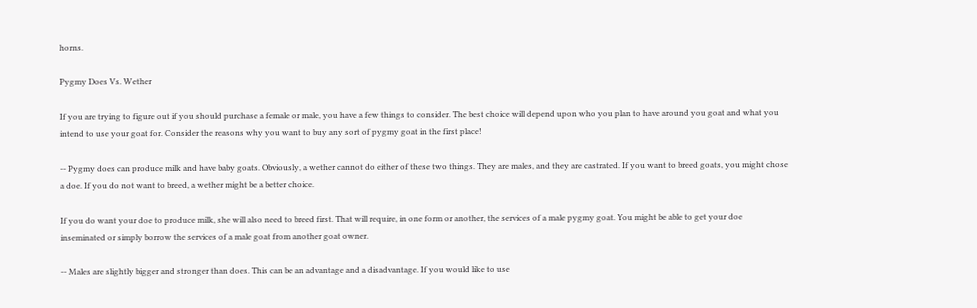horns.

Pygmy Does Vs. Wether

If you are trying to figure out if you should purchase a female or male, you have a few things to consider. The best choice will depend upon who you plan to have around you goat and what you intend to use your goat for. Consider the reasons why you want to buy any sort of pygmy goat in the first place!

-- Pygmy does can produce milk and have baby goats. Obviously, a wether cannot do either of these two things. They are males, and they are castrated. If you want to breed goats, you might chose a doe. If you do not want to breed, a wether might be a better choice.

If you do want your doe to produce milk, she will also need to breed first. That will require, in one form or another, the services of a male pygmy goat. You might be able to get your doe inseminated or simply borrow the services of a male goat from another goat owner.

-- Males are slightly bigger and stronger than does. This can be an advantage and a disadvantage. If you would like to use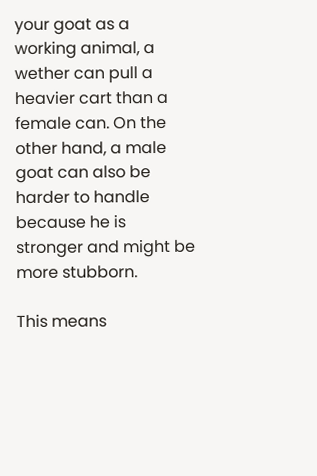your goat as a working animal, a wether can pull a heavier cart than a female can. On the other hand, a male goat can also be harder to handle because he is stronger and might be more stubborn.

This means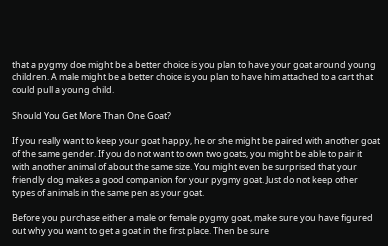that a pygmy doe might be a better choice is you plan to have your goat around young children. A male might be a better choice is you plan to have him attached to a cart that could pull a young child.

Should You Get More Than One Goat?

If you really want to keep your goat happy, he or she might be paired with another goat of the same gender. If you do not want to own two goats, you might be able to pair it with another animal of about the same size. You might even be surprised that your friendly dog makes a good companion for your pygmy goat. Just do not keep other types of animals in the same pen as your goat.

Before you purchase either a male or female pygmy goat, make sure you have figured out why you want to get a goat in the first place. Then be sure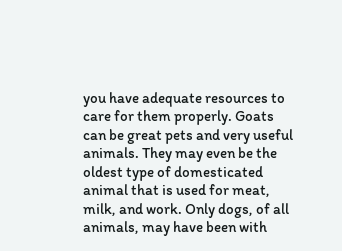you have adequate resources to care for them properly. Goats can be great pets and very useful animals. They may even be the oldest type of domesticated animal that is used for meat, milk, and work. Only dogs, of all animals, may have been with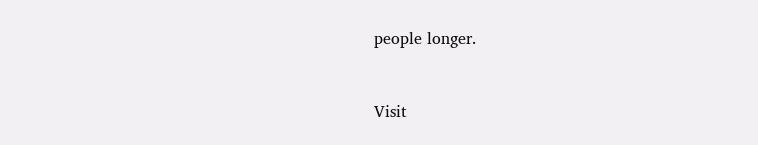people longer.


Visit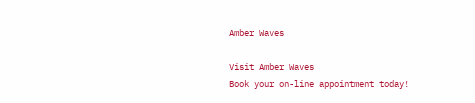Amber Waves

Visit Amber Waves
Book your on-line appointment today!